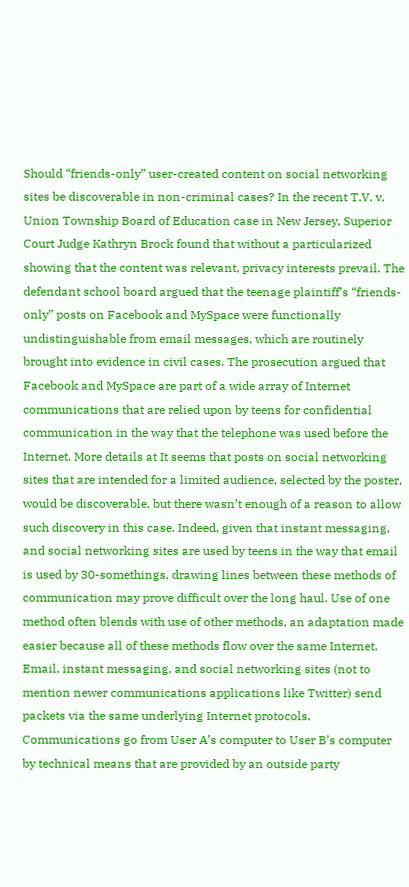Should “friends-only” user-created content on social networking sites be discoverable in non-criminal cases? In the recent T.V. v. Union Township Board of Education case in New Jersey, Superior Court Judge Kathryn Brock found that without a particularized showing that the content was relevant, privacy interests prevail. The defendant school board argued that the teenage plaintiff’s “friends-only” posts on Facebook and MySpace were functionally undistinguishable from email messages, which are routinely brought into evidence in civil cases. The prosecution argued that Facebook and MySpace are part of a wide array of Internet communications that are relied upon by teens for confidential communication in the way that the telephone was used before the Internet. More details at It seems that posts on social networking sites that are intended for a limited audience, selected by the poster, would be discoverable, but there wasn’t enough of a reason to allow such discovery in this case. Indeed, given that instant messaging, and social networking sites are used by teens in the way that email is used by 30-somethings, drawing lines between these methods of communication may prove difficult over the long haul. Use of one method often blends with use of other methods, an adaptation made easier because all of these methods flow over the same Internet. Email, instant messaging, and social networking sites (not to mention newer communications applications like Twitter) send packets via the same underlying Internet protocols. Communications go from User A’s computer to User B’s computer by technical means that are provided by an outside party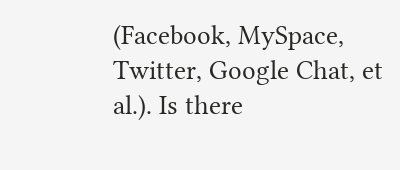(Facebook, MySpace, Twitter, Google Chat, et al.). Is there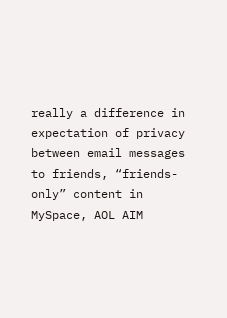really a difference in expectation of privacy between email messages to friends, “friends-only” content in MySpace, AOL AIM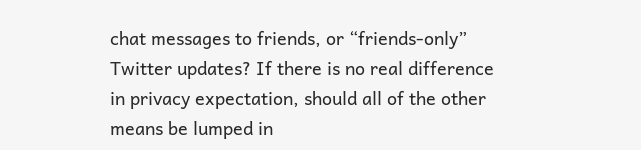chat messages to friends, or “friends-only” Twitter updates? If there is no real difference in privacy expectation, should all of the other means be lumped in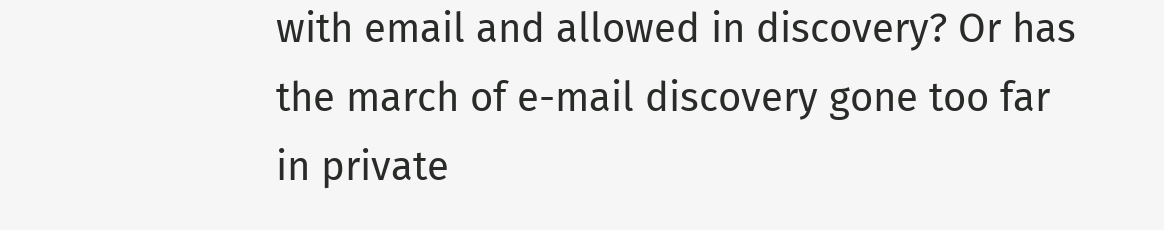with email and allowed in discovery? Or has the march of e-mail discovery gone too far in private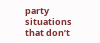party situations that don’t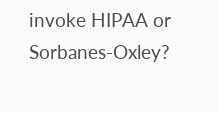invoke HIPAA or Sorbanes-Oxley?